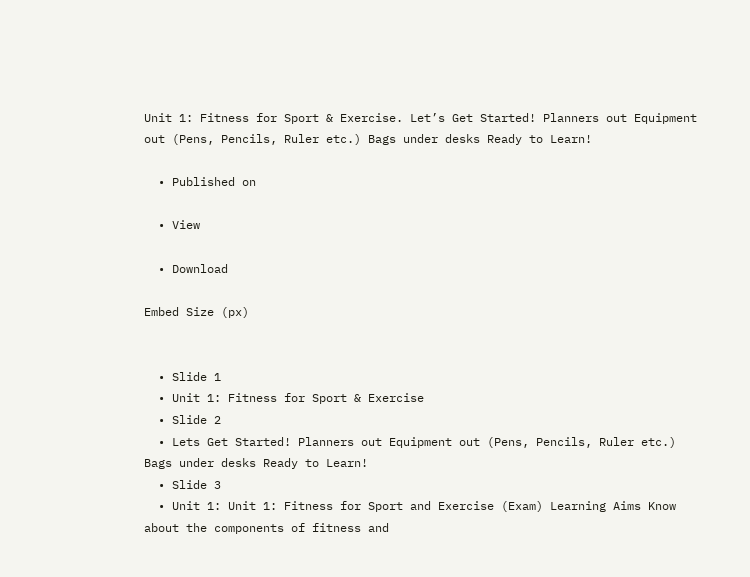Unit 1: Fitness for Sport & Exercise. Let’s Get Started! Planners out Equipment out (Pens, Pencils, Ruler etc.) Bags under desks Ready to Learn!

  • Published on

  • View

  • Download

Embed Size (px)


  • Slide 1
  • Unit 1: Fitness for Sport & Exercise
  • Slide 2
  • Lets Get Started! Planners out Equipment out (Pens, Pencils, Ruler etc.) Bags under desks Ready to Learn!
  • Slide 3
  • Unit 1: Unit 1: Fitness for Sport and Exercise (Exam) Learning Aims Know about the components of fitness and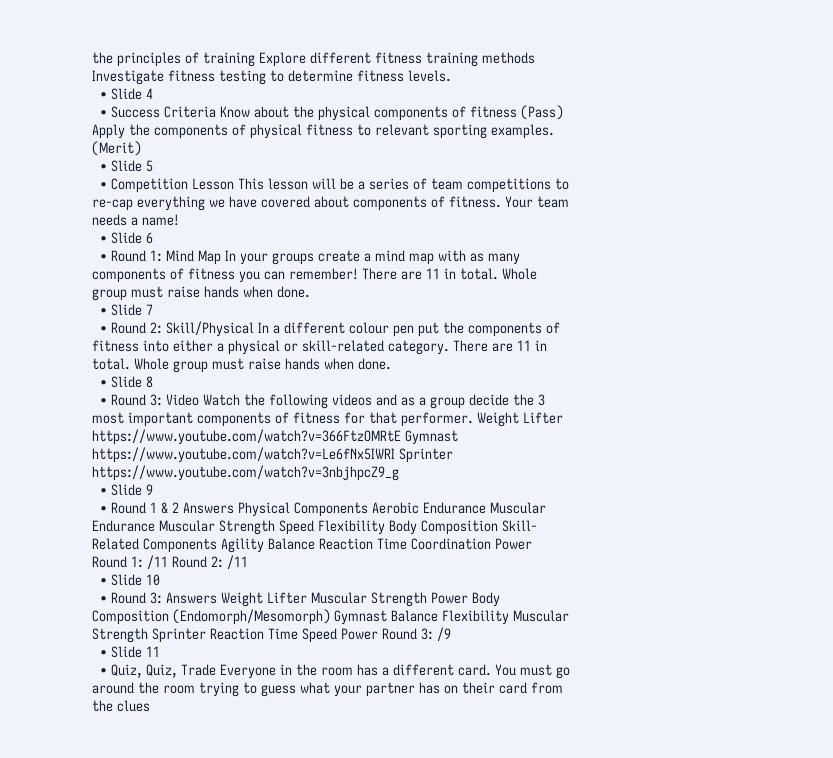the principles of training Explore different fitness training methods Investigate fitness testing to determine fitness levels.
  • Slide 4
  • Success Criteria Know about the physical components of fitness (Pass) Apply the components of physical fitness to relevant sporting examples. (Merit)
  • Slide 5
  • Competition Lesson This lesson will be a series of team competitions to re-cap everything we have covered about components of fitness. Your team needs a name!
  • Slide 6
  • Round 1: Mind Map In your groups create a mind map with as many components of fitness you can remember! There are 11 in total. Whole group must raise hands when done.
  • Slide 7
  • Round 2: Skill/Physical In a different colour pen put the components of fitness into either a physical or skill-related category. There are 11 in total. Whole group must raise hands when done.
  • Slide 8
  • Round 3: Video Watch the following videos and as a group decide the 3 most important components of fitness for that performer. Weight Lifter https://www.youtube.com/watch?v=366FtzOMRtE Gymnast https://www.youtube.com/watch?v=Le6fNx5IWRI Sprinter https://www.youtube.com/watch?v=3nbjhpcZ9_g
  • Slide 9
  • Round 1 & 2 Answers Physical Components Aerobic Endurance Muscular Endurance Muscular Strength Speed Flexibility Body Composition Skill-Related Components Agility Balance Reaction Time Coordination Power Round 1: /11 Round 2: /11
  • Slide 10
  • Round 3: Answers Weight Lifter Muscular Strength Power Body Composition (Endomorph/Mesomorph) Gymnast Balance Flexibility Muscular Strength Sprinter Reaction Time Speed Power Round 3: /9
  • Slide 11
  • Quiz, Quiz, Trade Everyone in the room has a different card. You must go around the room trying to guess what your partner has on their card from the clues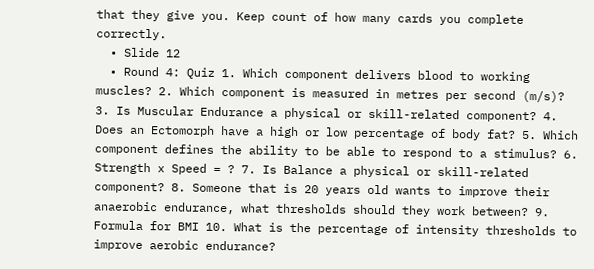that they give you. Keep count of how many cards you complete correctly.
  • Slide 12
  • Round 4: Quiz 1. Which component delivers blood to working muscles? 2. Which component is measured in metres per second (m/s)? 3. Is Muscular Endurance a physical or skill-related component? 4. Does an Ectomorph have a high or low percentage of body fat? 5. Which component defines the ability to be able to respond to a stimulus? 6. Strength x Speed = ? 7. Is Balance a physical or skill-related component? 8. Someone that is 20 years old wants to improve their anaerobic endurance, what thresholds should they work between? 9. Formula for BMI 10. What is the percentage of intensity thresholds to improve aerobic endurance?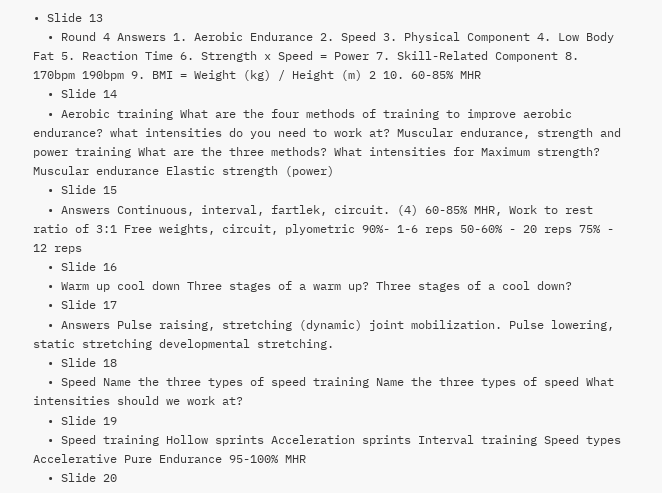• Slide 13
  • Round 4 Answers 1. Aerobic Endurance 2. Speed 3. Physical Component 4. Low Body Fat 5. Reaction Time 6. Strength x Speed = Power 7. Skill-Related Component 8. 170bpm 190bpm 9. BMI = Weight (kg) / Height (m) 2 10. 60-85% MHR
  • Slide 14
  • Aerobic training What are the four methods of training to improve aerobic endurance? what intensities do you need to work at? Muscular endurance, strength and power training What are the three methods? What intensities for Maximum strength? Muscular endurance Elastic strength (power)
  • Slide 15
  • Answers Continuous, interval, fartlek, circuit. (4) 60-85% MHR, Work to rest ratio of 3:1 Free weights, circuit, plyometric 90%- 1-6 reps 50-60% - 20 reps 75% - 12 reps
  • Slide 16
  • Warm up cool down Three stages of a warm up? Three stages of a cool down?
  • Slide 17
  • Answers Pulse raising, stretching (dynamic) joint mobilization. Pulse lowering, static stretching developmental stretching.
  • Slide 18
  • Speed Name the three types of speed training Name the three types of speed What intensities should we work at?
  • Slide 19
  • Speed training Hollow sprints Acceleration sprints Interval training Speed types Accelerative Pure Endurance 95-100% MHR
  • Slide 20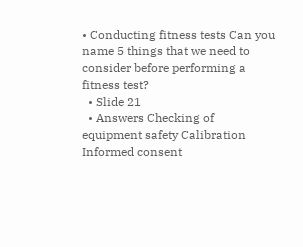• Conducting fitness tests Can you name 5 things that we need to consider before performing a fitness test?
  • Slide 21
  • Answers Checking of equipment safety Calibration Informed consent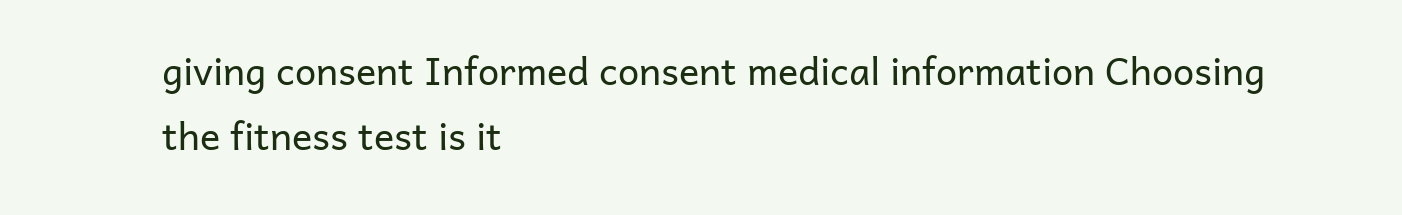giving consent Informed consent medical information Choosing the fitness test is it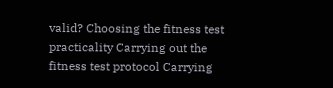valid? Choosing the fitness test practicality Carrying out the fitness test protocol Carrying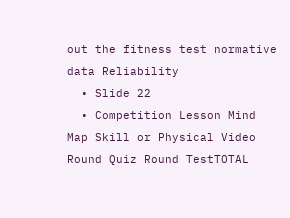out the fitness test normative data Reliability
  • Slide 22
  • Competition Lesson Mind Map Skill or Physical Video Round Quiz Round TestTOTAL